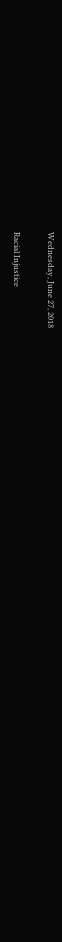Wednesday, June 27, 2018

Racial Injustice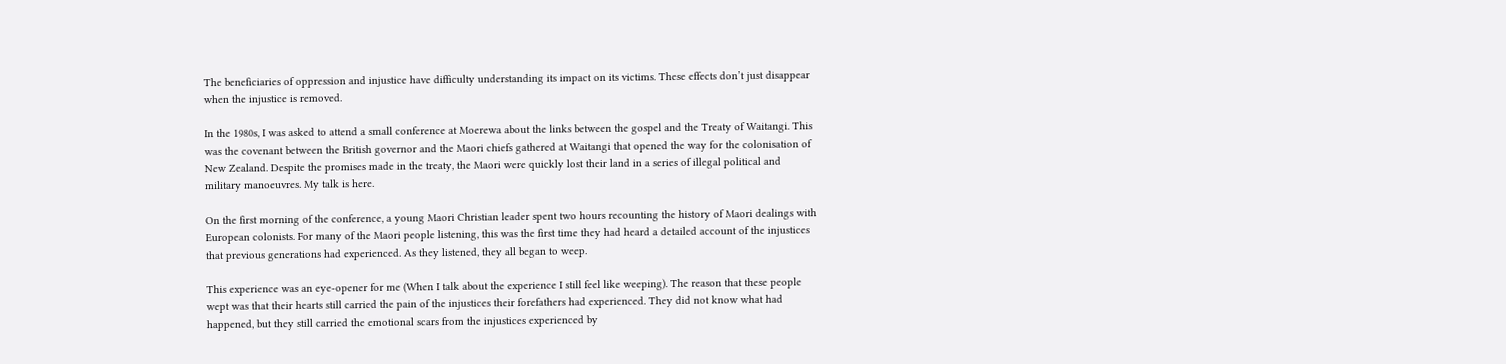The beneficiaries of oppression and injustice have difficulty understanding its impact on its victims. These effects don’t just disappear when the injustice is removed.

In the 1980s, I was asked to attend a small conference at Moerewa about the links between the gospel and the Treaty of Waitangi. This was the covenant between the British governor and the Maori chiefs gathered at Waitangi that opened the way for the colonisation of New Zealand. Despite the promises made in the treaty, the Maori were quickly lost their land in a series of illegal political and military manoeuvres. My talk is here.

On the first morning of the conference, a young Maori Christian leader spent two hours recounting the history of Maori dealings with European colonists. For many of the Maori people listening, this was the first time they had heard a detailed account of the injustices that previous generations had experienced. As they listened, they all began to weep.

This experience was an eye-opener for me (When I talk about the experience I still feel like weeping). The reason that these people wept was that their hearts still carried the pain of the injustices their forefathers had experienced. They did not know what had happened, but they still carried the emotional scars from the injustices experienced by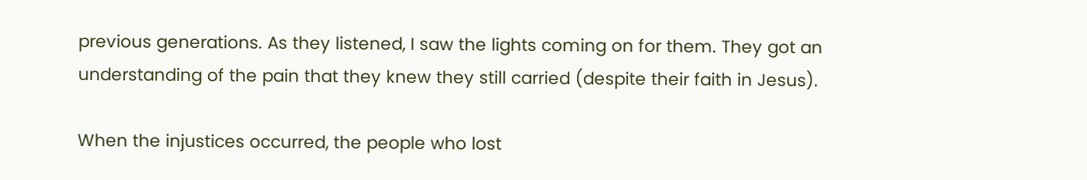previous generations. As they listened, I saw the lights coming on for them. They got an understanding of the pain that they knew they still carried (despite their faith in Jesus).

When the injustices occurred, the people who lost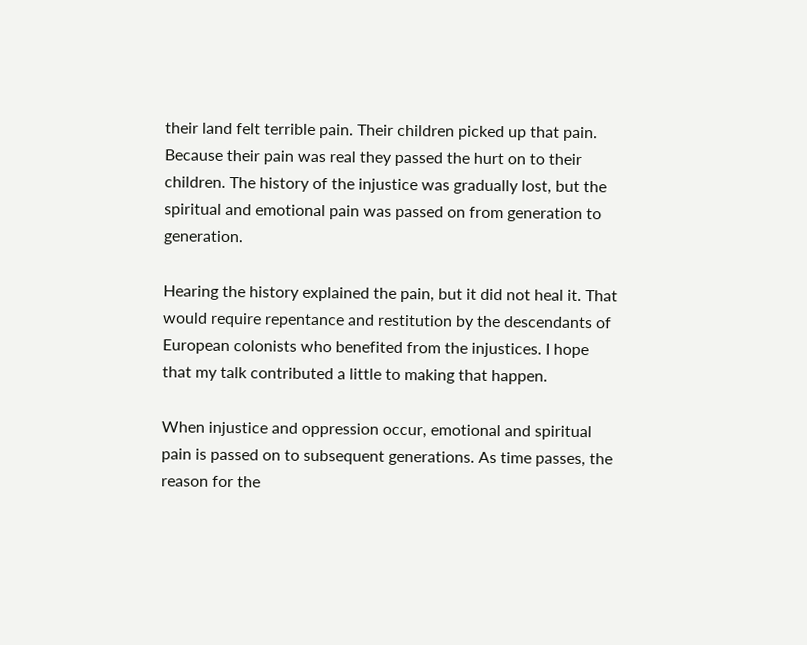their land felt terrible pain. Their children picked up that pain. Because their pain was real they passed the hurt on to their children. The history of the injustice was gradually lost, but the spiritual and emotional pain was passed on from generation to generation.

Hearing the history explained the pain, but it did not heal it. That would require repentance and restitution by the descendants of European colonists who benefited from the injustices. I hope that my talk contributed a little to making that happen.

When injustice and oppression occur, emotional and spiritual pain is passed on to subsequent generations. As time passes, the reason for the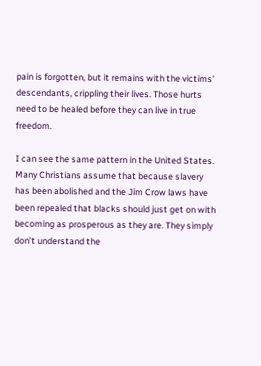pain is forgotten, but it remains with the victims' descendants, crippling their lives. Those hurts need to be healed before they can live in true freedom.

I can see the same pattern in the United States. Many Christians assume that because slavery has been abolished and the Jim Crow laws have been repealed that blacks should just get on with becoming as prosperous as they are. They simply don’t understand the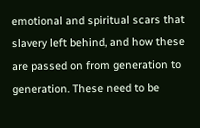emotional and spiritual scars that slavery left behind, and how these are passed on from generation to generation. These need to be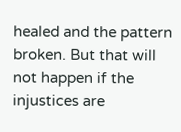healed and the pattern broken. But that will not happen if the injustices are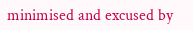minimised and excused by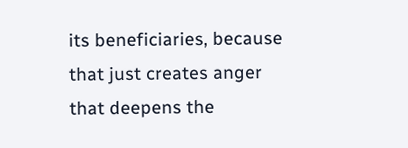its beneficiaries, because that just creates anger that deepens the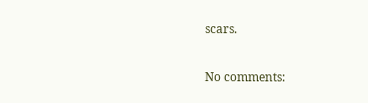scars.

No comments: